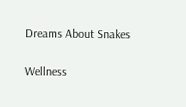Dreams About Snakes

Wellness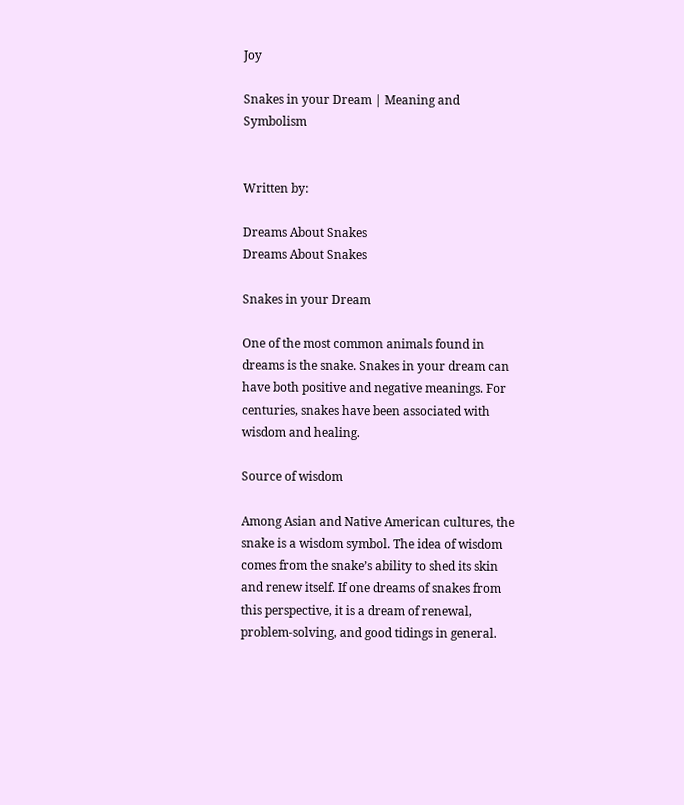Joy

Snakes in your Dream | Meaning and Symbolism


Written by:

Dreams About Snakes
Dreams About Snakes

Snakes in your Dream

One of the most common animals found in dreams is the snake. Snakes in your dream can have both positive and negative meanings. For centuries, snakes have been associated with wisdom and healing.

Source of wisdom

Among Asian and Native American cultures, the snake is a wisdom symbol. The idea of wisdom comes from the snake’s ability to shed its skin and renew itself. If one dreams of snakes from this perspective, it is a dream of renewal, problem-solving, and good tidings in general.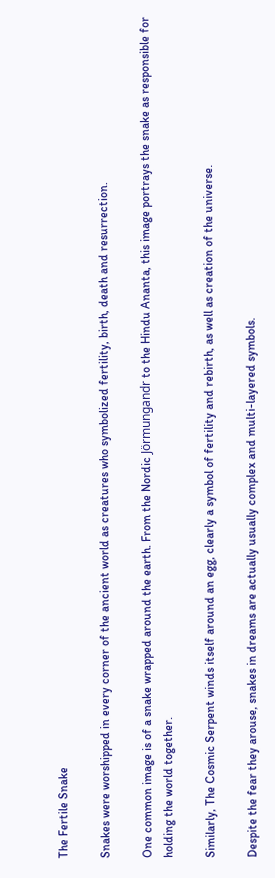The Fertile Snake

Snakes were worshipped in every corner of the ancient world as creatures who symbolized fertility, birth, death and resurrection.

One common image is of a snake wrapped around the earth. From the Nordic Jörmungandr to the Hindu Ananta, this image portrays the snake as responsible for holding the world together.

Similarly, The Cosmic Serpent winds itself around an egg, clearly a symbol of fertility and rebirth, as well as creation of the universe.

Despite the fear they arouse, snakes in dreams are actually usually complex and multi-layered symbols.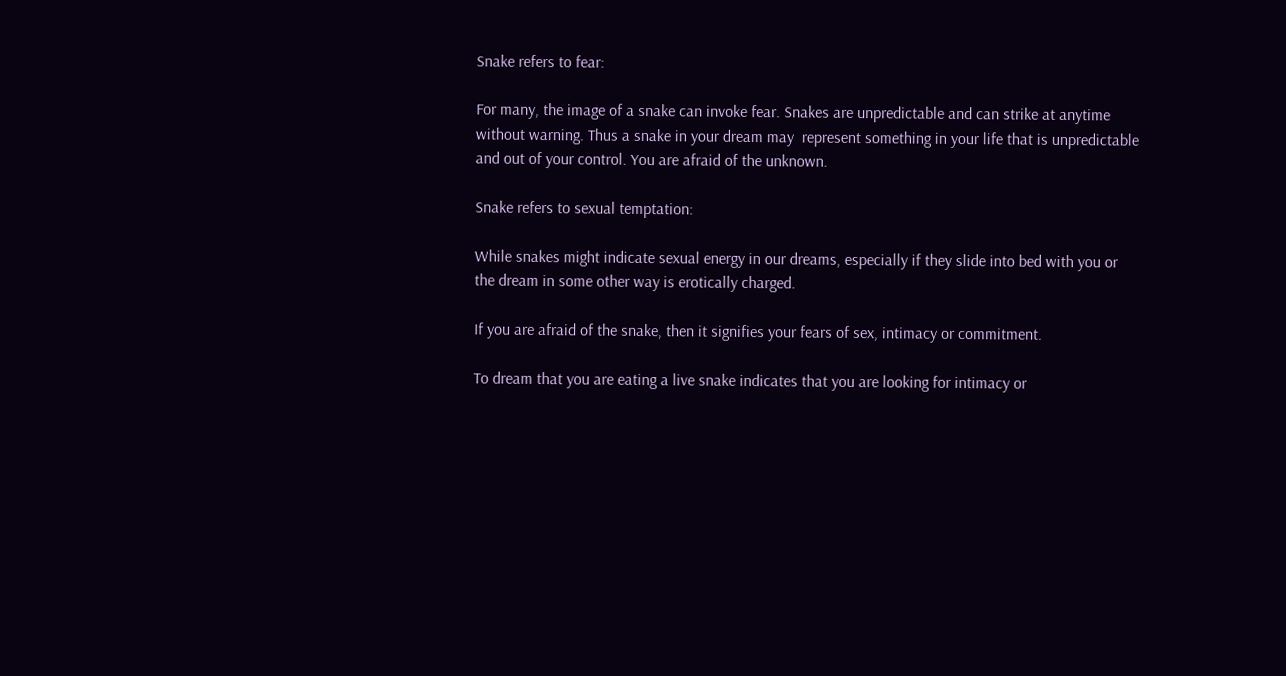Snake refers to fear:

For many, the image of a snake can invoke fear. Snakes are unpredictable and can strike at anytime without warning. Thus a snake in your dream may  represent something in your life that is unpredictable and out of your control. You are afraid of the unknown.

Snake refers to sexual temptation:

While snakes might indicate sexual energy in our dreams, especially if they slide into bed with you or the dream in some other way is erotically charged.

If you are afraid of the snake, then it signifies your fears of sex, intimacy or commitment.

To dream that you are eating a live snake indicates that you are looking for intimacy or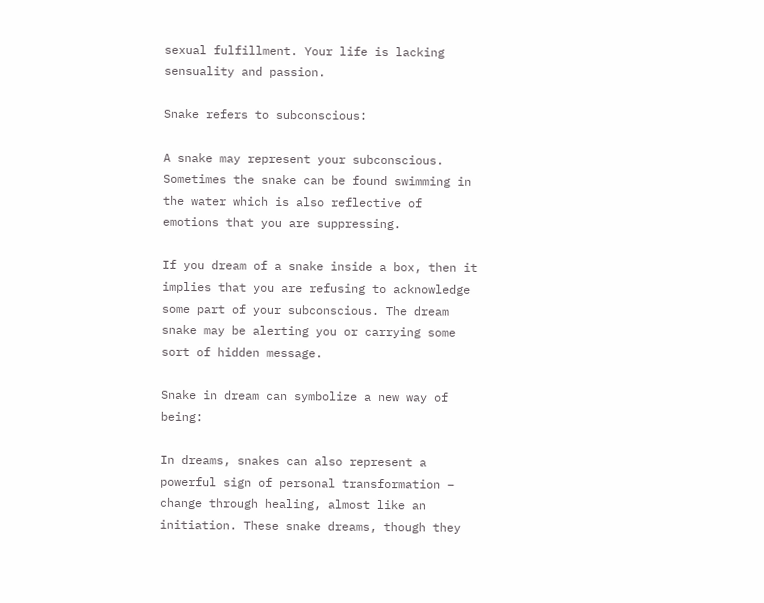sexual fulfillment. Your life is lacking sensuality and passion.

Snake refers to subconscious:

A snake may represent your subconscious. Sometimes the snake can be found swimming in the water which is also reflective of emotions that you are suppressing.

If you dream of a snake inside a box, then it implies that you are refusing to acknowledge some part of your subconscious. The dream snake may be alerting you or carrying some sort of hidden message.

Snake in dream can symbolize a new way of being:

In dreams, snakes can also represent a powerful sign of personal transformation – change through healing, almost like an initiation. These snake dreams, though they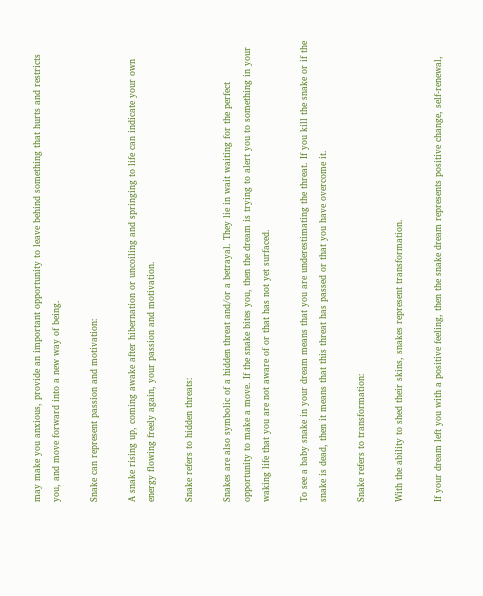may make you anxious, provide an important opportunity to leave behind something that hurts and restricts you, and move forward into a new way of being.

Snake can represent passion and motivation:

A snake rising up, coming awake after hibernation or uncoiling and springing to life can indicate your own energy flowing freely again, your passion and motivation.

Snake refers to hidden threats:

Snakes are also symbolic of a hidden threat and/or a betrayal. They lie in wait waiting for the perfect opportunity to make a move. If the snake bites you, then the dream is trying to alert you to something in your waking life that you are not aware of or that has not yet surfaced.

To see a baby snake in your dream means that you are underestimating the threat. If you kill the snake or if the snake is dead, then it means that this threat has passed or that you have overcome it.

Snake refers to transformation:

With the ability to shed their skins, snakes represent transformation.

If your dream left you with a positive feeling, then the snake dream represents positive change, self-renewal,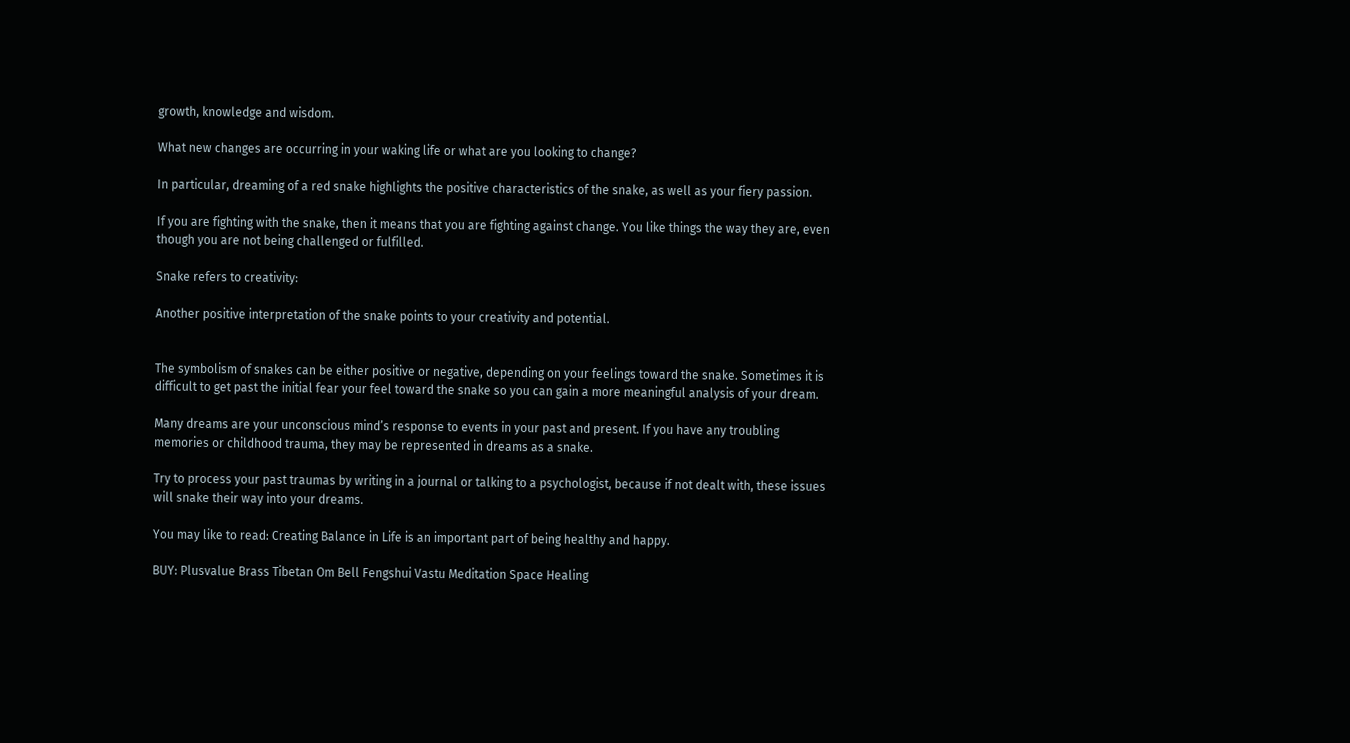growth, knowledge and wisdom.

What new changes are occurring in your waking life or what are you looking to change?

In particular, dreaming of a red snake highlights the positive characteristics of the snake, as well as your fiery passion.

If you are fighting with the snake, then it means that you are fighting against change. You like things the way they are, even though you are not being challenged or fulfilled.

Snake refers to creativity:

Another positive interpretation of the snake points to your creativity and potential.


The symbolism of snakes can be either positive or negative, depending on your feelings toward the snake. Sometimes it is difficult to get past the initial fear your feel toward the snake so you can gain a more meaningful analysis of your dream.

Many dreams are your unconscious mind’s response to events in your past and present. If you have any troubling memories or childhood trauma, they may be represented in dreams as a snake.

Try to process your past traumas by writing in a journal or talking to a psychologist, because if not dealt with, these issues will snake their way into your dreams.

You may like to read: Creating Balance in Life is an important part of being healthy and happy.

BUY: Plusvalue Brass Tibetan Om Bell Fengshui Vastu Meditation Space Healing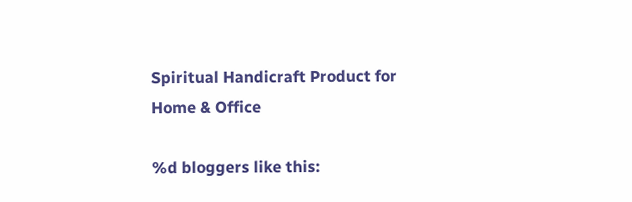Spiritual Handicraft Product for Home & Office

%d bloggers like this: